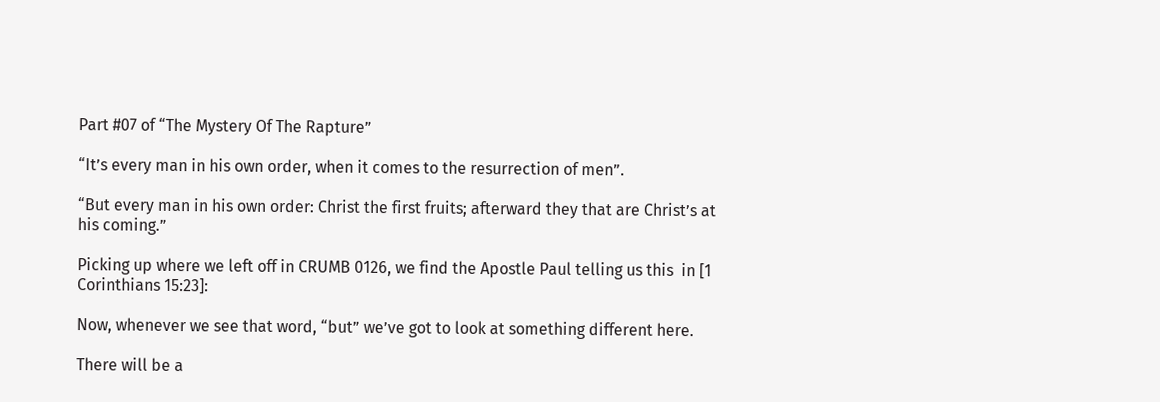Part #07 of “The Mystery Of The Rapture”

“It’s every man in his own order, when it comes to the resurrection of men”.

“But every man in his own order: Christ the first fruits; afterward they that are Christ’s at his coming.”

Picking up where we left off in CRUMB 0126, we find the Apostle Paul telling us this  in [1 Corinthians 15:23]:

Now, whenever we see that word, “but” we’ve got to look at something different here.

There will be a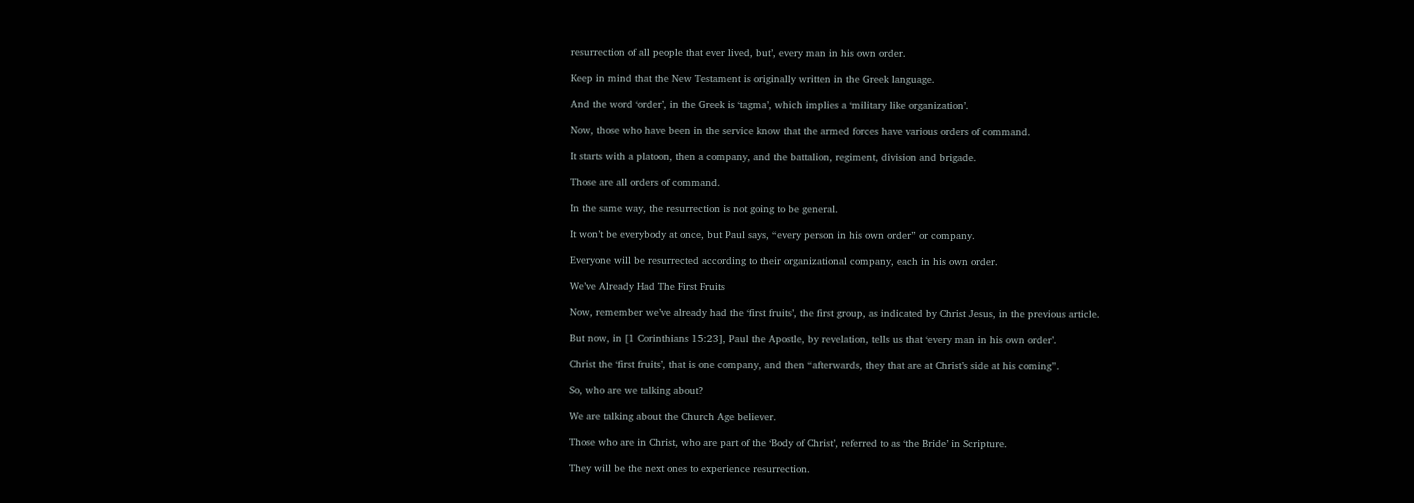resurrection of all people that ever lived, but’, every man in his own order.

Keep in mind that the New Testament is originally written in the Greek language.

And the word ‘order’, in the Greek is ‘tagma’, which implies a ‘military like organization’.

Now, those who have been in the service know that the armed forces have various orders of command.

It starts with a platoon, then a company, and the battalion, regiment, division and brigade.

Those are all orders of command.

In the same way, the resurrection is not going to be general.

It won’t be everybody at once, but Paul says, “every person in his own order” or company.

Everyone will be resurrected according to their organizational company, each in his own order.

We’ve Already Had The First Fruits

Now, remember we’ve already had the ‘first fruits’, the first group, as indicated by Christ Jesus, in the previous article.

But now, in [1 Corinthians 15:23], Paul the Apostle, by revelation, tells us that ‘every man in his own order’.

Christ the ‘first fruits’, that is one company, and then “afterwards, they that are at Christ’s side at his coming”.

So, who are we talking about?

We are talking about the Church Age believer.

Those who are in Christ, who are part of the ‘Body of Christ’, referred to as ‘the Bride’ in Scripture.

They will be the next ones to experience resurrection.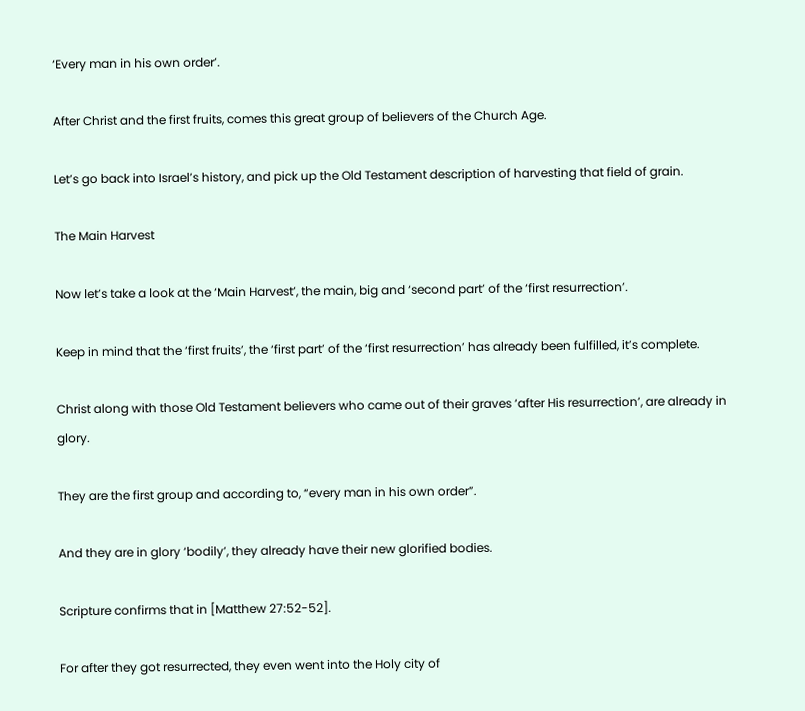‘Every man in his own order’.

After Christ and the first fruits, comes this great group of believers of the Church Age.

Let’s go back into Israel’s history, and pick up the Old Testament description of harvesting that field of grain.

The Main Harvest

Now let’s take a look at the ‘Main Harvest’, the main, big and ‘second part’ of the ‘first resurrection’.

Keep in mind that the ‘first fruits’, the ‘first part’ of the ‘first resurrection’ has already been fulfilled, it’s complete.

Christ along with those Old Testament believers who came out of their graves ‘after His resurrection’, are already in glory.

They are the first group and according to, “every man in his own order”.

And they are in glory ‘bodily’, they already have their new glorified bodies.

Scripture confirms that in [Matthew 27:52-52].

For after they got resurrected, they even went into the Holy city of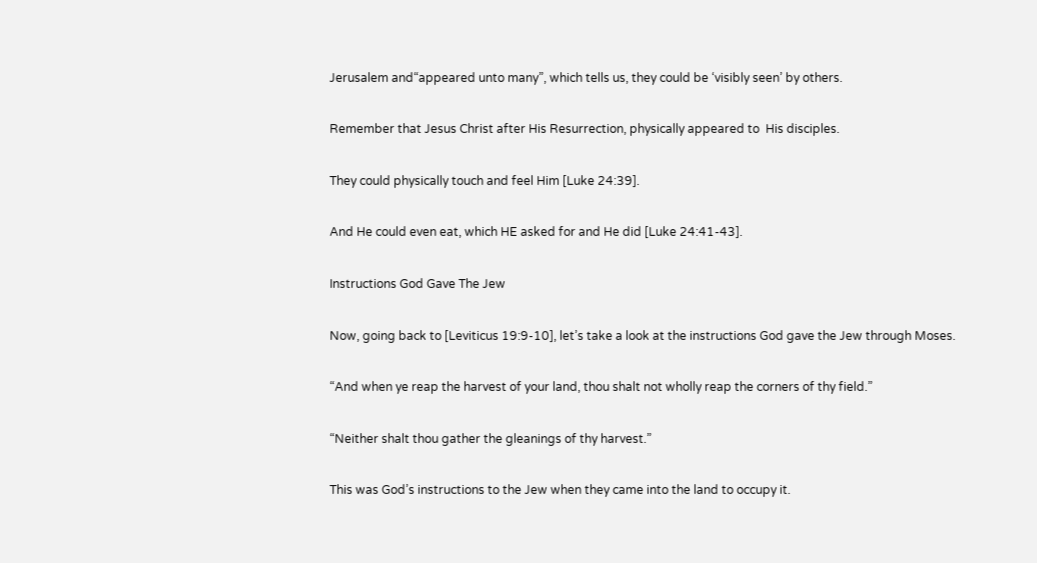Jerusalem and“appeared unto many”, which tells us, they could be ‘visibly seen’ by others.

Remember that Jesus Christ after His Resurrection, physically appeared to  His disciples.

They could physically touch and feel Him [Luke 24:39].

And He could even eat, which HE asked for and He did [Luke 24:41-43].

Instructions God Gave The Jew

Now, going back to [Leviticus 19:9-10], let’s take a look at the instructions God gave the Jew through Moses.

“And when ye reap the harvest of your land, thou shalt not wholly reap the corners of thy field.”

“Neither shalt thou gather the gleanings of thy harvest.”

This was God’s instructions to the Jew when they came into the land to occupy it.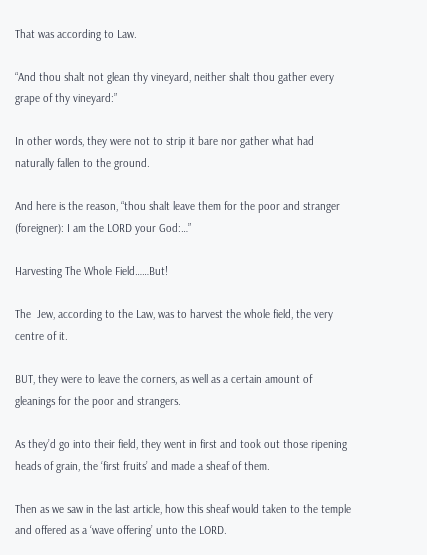That was according to Law.

“And thou shalt not glean thy vineyard, neither shalt thou gather every grape of thy vineyard:”

In other words, they were not to strip it bare nor gather what had naturally fallen to the ground.

And here is the reason, “thou shalt leave them for the poor and stranger (foreigner): I am the LORD your God:…”

Harvesting The Whole Field……But!

The  Jew, according to the Law, was to harvest the whole field, the very centre of it.

BUT, they were to leave the corners, as well as a certain amount of gleanings for the poor and strangers.

As they’d go into their field, they went in first and took out those ripening heads of grain, the ‘first fruits’ and made a sheaf of them.

Then as we saw in the last article, how this sheaf would taken to the temple and offered as a ‘wave offering’ unto the LORD.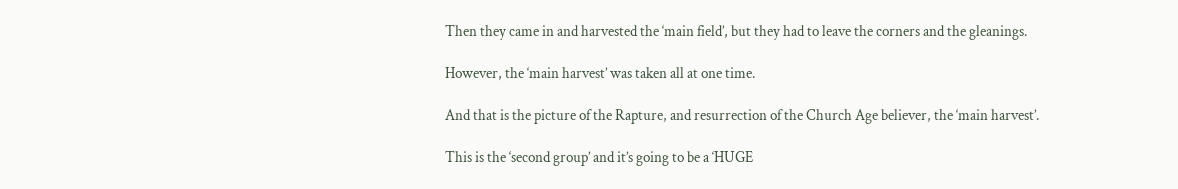Then they came in and harvested the ‘main field’, but they had to leave the corners and the gleanings.

However, the ‘main harvest’ was taken all at one time.

And that is the picture of the Rapture, and resurrection of the Church Age believer, the ‘main harvest’.

This is the ‘second group’ and it’s going to be a ‘HUGE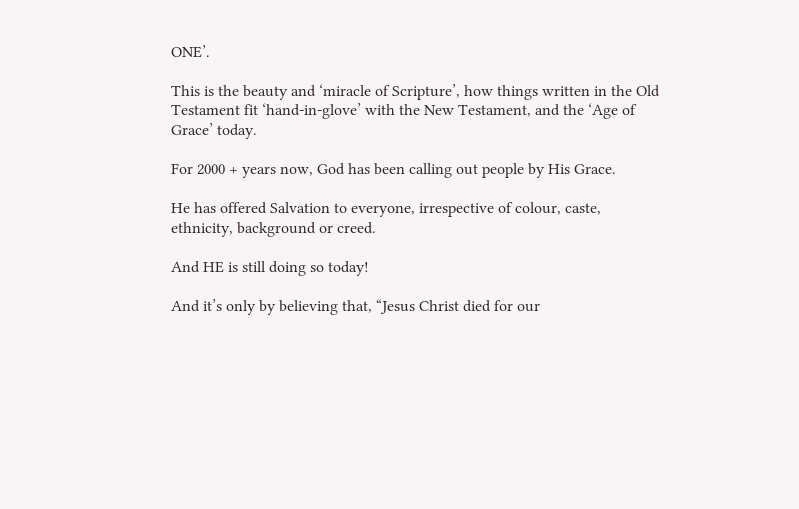ONE’.

This is the beauty and ‘miracle of Scripture’, how things written in the Old Testament fit ‘hand-in-glove’ with the New Testament, and the ‘Age of Grace’ today.

For 2000 + years now, God has been calling out people by His Grace.

He has offered Salvation to everyone, irrespective of colour, caste, ethnicity, background or creed.

And HE is still doing so today!

And it’s only by believing that, “Jesus Christ died for our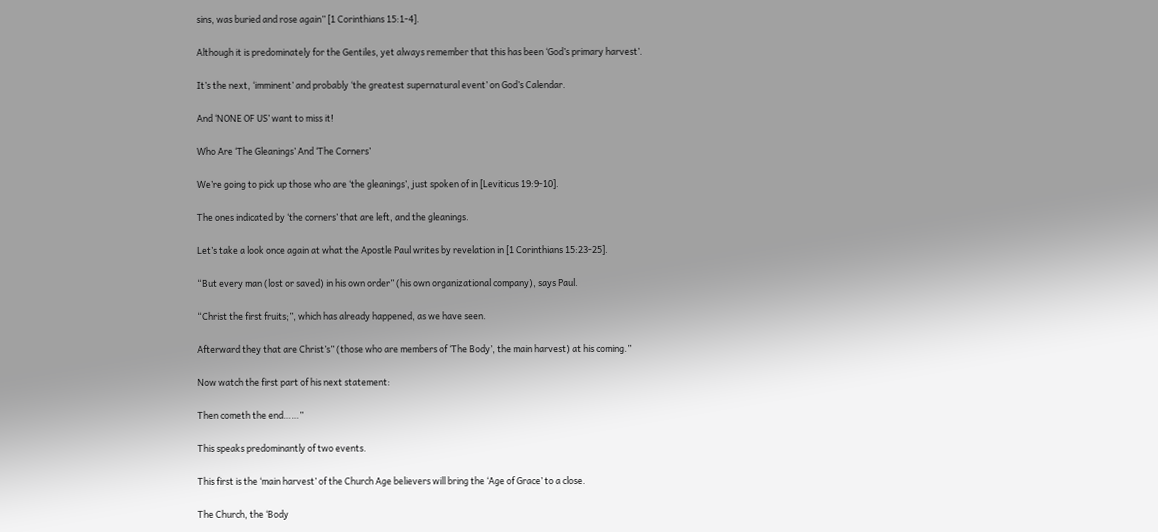sins, was buried and rose again” [1 Corinthians 15:1-4].

Although it is predominately for the Gentiles, yet always remember that this has been ‘God’s primary harvest’.

It’s the next, ‘imminent’ and probably ‘the greatest supernatural event’ on God’s Calendar.

And ‘NONE OF US’ want to miss it!

Who Are ‘The Gleanings’ And ‘The Corners’

We’re going to pick up those who are ‘the gleanings’, just spoken of in [Leviticus 19:9-10].

The ones indicated by ‘the corners’ that are left, and the gleanings.

Let’s take a look once again at what the Apostle Paul writes by revelation in [1 Corinthians 15:23-25].

“But every man (lost or saved) in his own order” (his own organizational company), says Paul.

“Christ the first fruits;”, which has already happened, as we have seen.

Afterward they that are Christ’s” (those who are members of ‘The Body’, the main harvest) at his coming.”

Now watch the first part of his next statement:

Then cometh the end……”

This speaks predominantly of two events.

This first is the ‘main harvest’ of the Church Age believers will bring the ‘Age of Grace’ to a close.

The Church, the ‘Body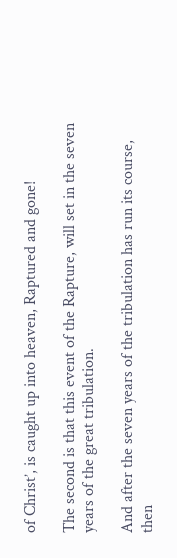of Christ’, is caught up into heaven, Raptured and gone!

The second is that this event of the Rapture, will set in the seven years of the great tribulation.

And after the seven years of the tribulation has run its course, then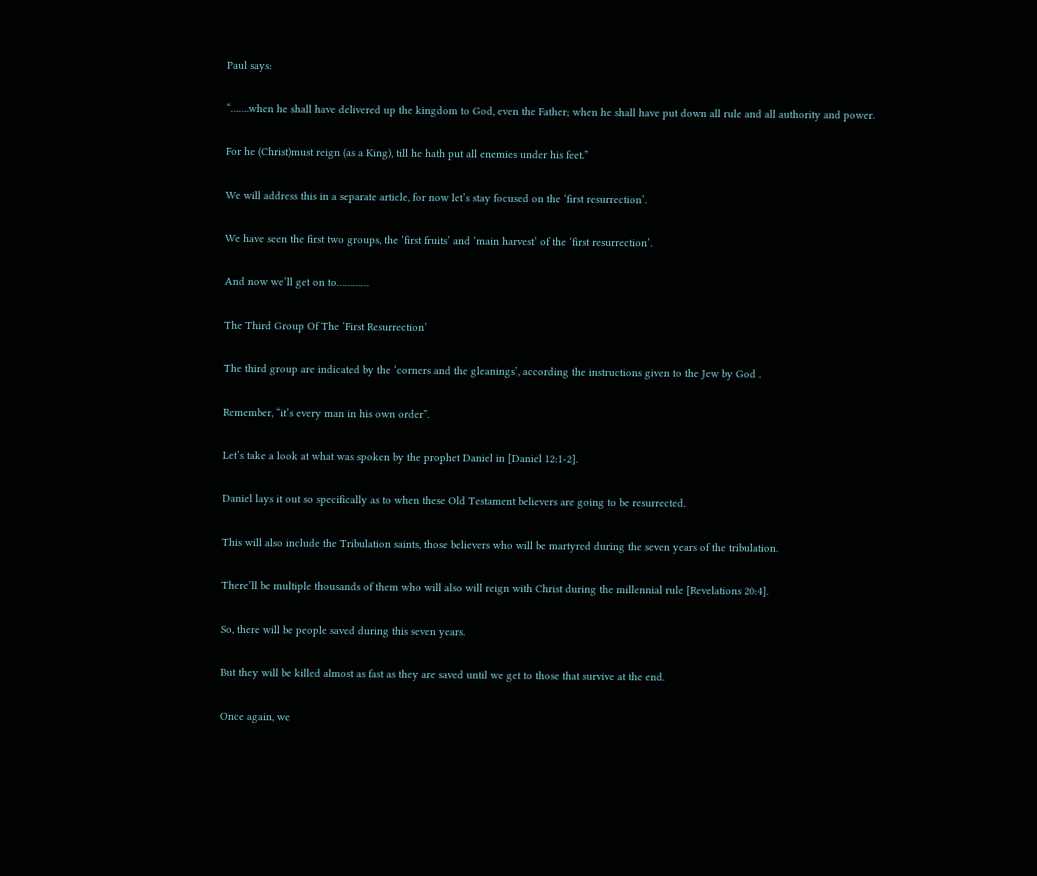Paul says:

“…….when he shall have delivered up the kingdom to God, even the Father; when he shall have put down all rule and all authority and power.

For he (Christ)must reign (as a King), till he hath put all enemies under his feet.”

We will address this in a separate article, for now let’s stay focused on the ‘first resurrection’.

We have seen the first two groups, the ‘first fruits’ and ‘main harvest’ of the ‘first resurrection’.

And now we’ll get on to…………

The Third Group Of The ‘First Resurrection’

The third group are indicated by the ‘corners and the gleanings’, according the instructions given to the Jew by God .

Remember, “it’s every man in his own order”.

Let’s take a look at what was spoken by the prophet Daniel in [Daniel 12:1-2].

Daniel lays it out so specifically as to when these Old Testament believers are going to be resurrected.

This will also include the Tribulation saints, those believers who will be martyred during the seven years of the tribulation.

There’ll be multiple thousands of them who will also will reign with Christ during the millennial rule [Revelations 20:4].

So, there will be people saved during this seven years.

But they will be killed almost as fast as they are saved until we get to those that survive at the end.

Once again, we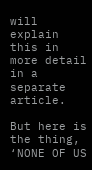will explain this in more detail in a separate article.

But here is the thing, ‘NONE OF US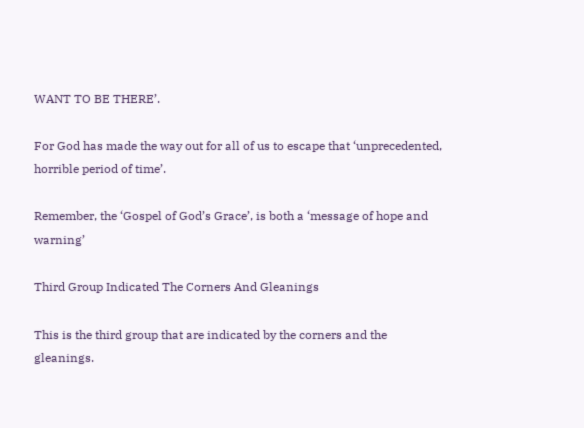WANT TO BE THERE’.

For God has made the way out for all of us to escape that ‘unprecedented, horrible period of time’.

Remember, the ‘Gospel of God’s Grace’, is both a ‘message of hope and warning’

Third Group Indicated The Corners And Gleanings

This is the third group that are indicated by the corners and the gleanings.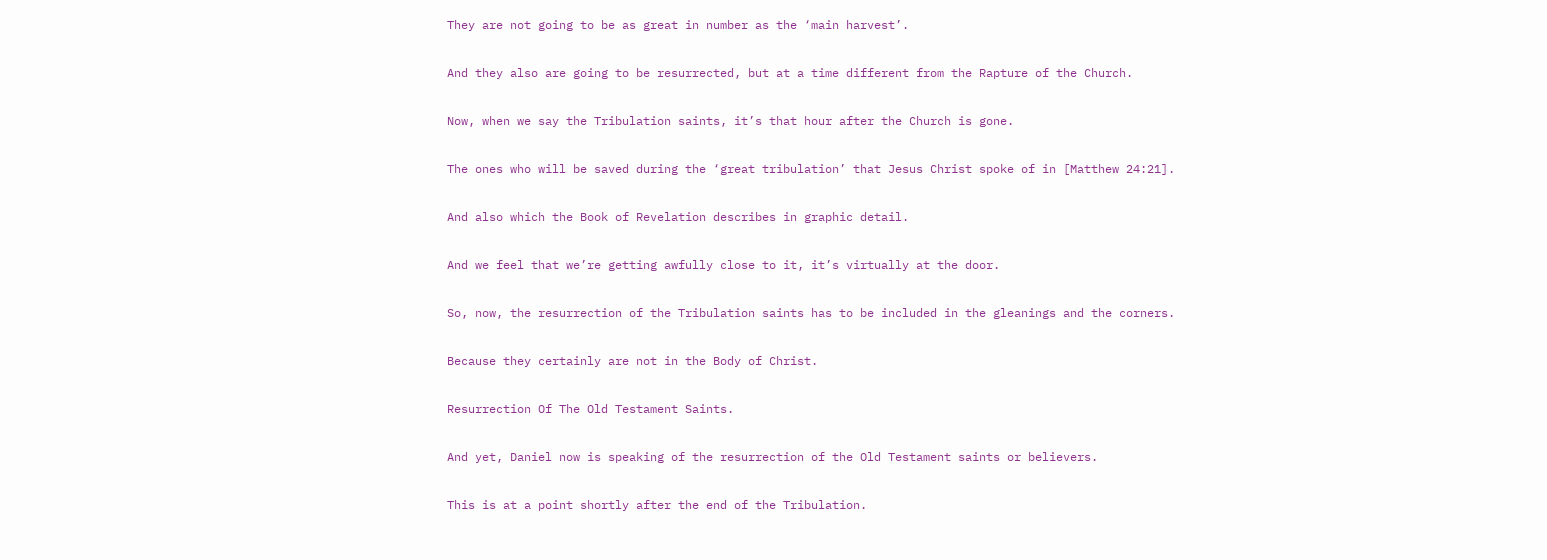They are not going to be as great in number as the ‘main harvest’.

And they also are going to be resurrected, but at a time different from the Rapture of the Church.

Now, when we say the Tribulation saints, it’s that hour after the Church is gone.

The ones who will be saved during the ‘great tribulation’ that Jesus Christ spoke of in [Matthew 24:21].

And also which the Book of Revelation describes in graphic detail.

And we feel that we’re getting awfully close to it, it’s virtually at the door.

So, now, the resurrection of the Tribulation saints has to be included in the gleanings and the corners.

Because they certainly are not in the Body of Christ.

Resurrection Of The Old Testament Saints.

And yet, Daniel now is speaking of the resurrection of the Old Testament saints or believers.

This is at a point shortly after the end of the Tribulation.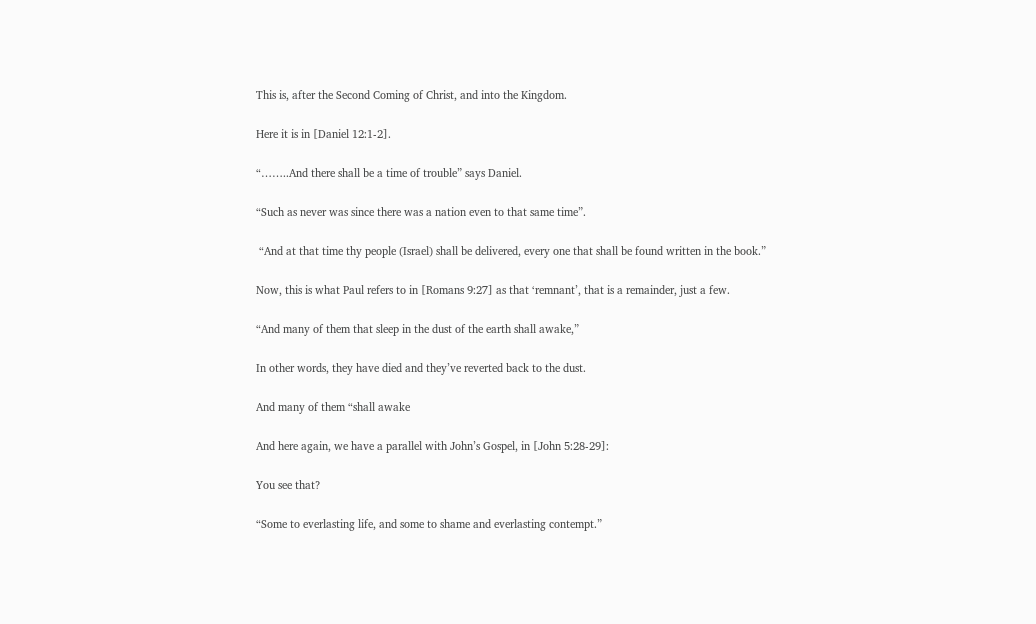This is, after the Second Coming of Christ, and into the Kingdom.

Here it is in [Daniel 12:1-2].

“……..And there shall be a time of trouble” says Daniel.

“Such as never was since there was a nation even to that same time”.

 “And at that time thy people (Israel) shall be delivered, every one that shall be found written in the book.”

Now, this is what Paul refers to in [Romans 9:27] as that ‘remnant’, that is a remainder, just a few.

“And many of them that sleep in the dust of the earth shall awake,”

In other words, they have died and they’ve reverted back to the dust.

And many of them “shall awake

And here again, we have a parallel with John’s Gospel, in [John 5:28-29]:

You see that?

“Some to everlasting life, and some to shame and everlasting contempt.”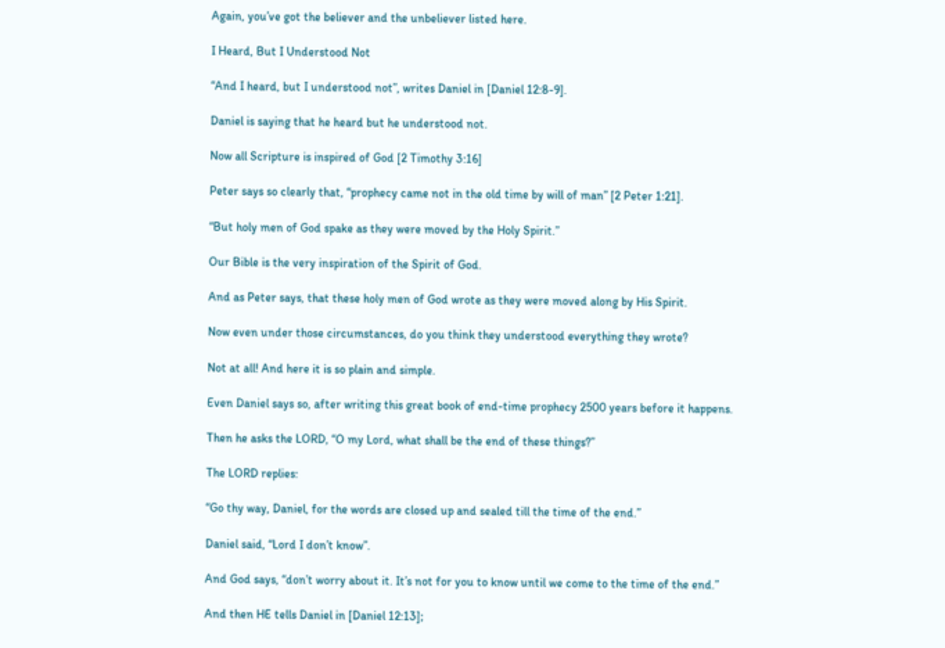Again, you’ve got the believer and the unbeliever listed here.

I Heard, But I Understood Not

“And I heard, but I understood not”, writes Daniel in [Daniel 12:8-9].

Daniel is saying that he heard but he understood not.

Now all Scripture is inspired of God [2 Timothy 3:16]

Peter says so clearly that, “prophecy came not in the old time by will of man” [2 Peter 1:21].

“But holy men of God spake as they were moved by the Holy Spirit.”

Our Bible is the very inspiration of the Spirit of God.

And as Peter says, that these holy men of God wrote as they were moved along by His Spirit.

Now even under those circumstances, do you think they understood everything they wrote?

Not at all! And here it is so plain and simple.

Even Daniel says so, after writing this great book of end-time prophecy 2500 years before it happens.

Then he asks the LORD, “O my Lord, what shall be the end of these things?”

The LORD replies:

“Go thy way, Daniel, for the words are closed up and sealed till the time of the end.”

Daniel said, “Lord I don’t know”.

And God says, “don’t worry about it. It’s not for you to know until we come to the time of the end.”

And then HE tells Daniel in [Daniel 12:13];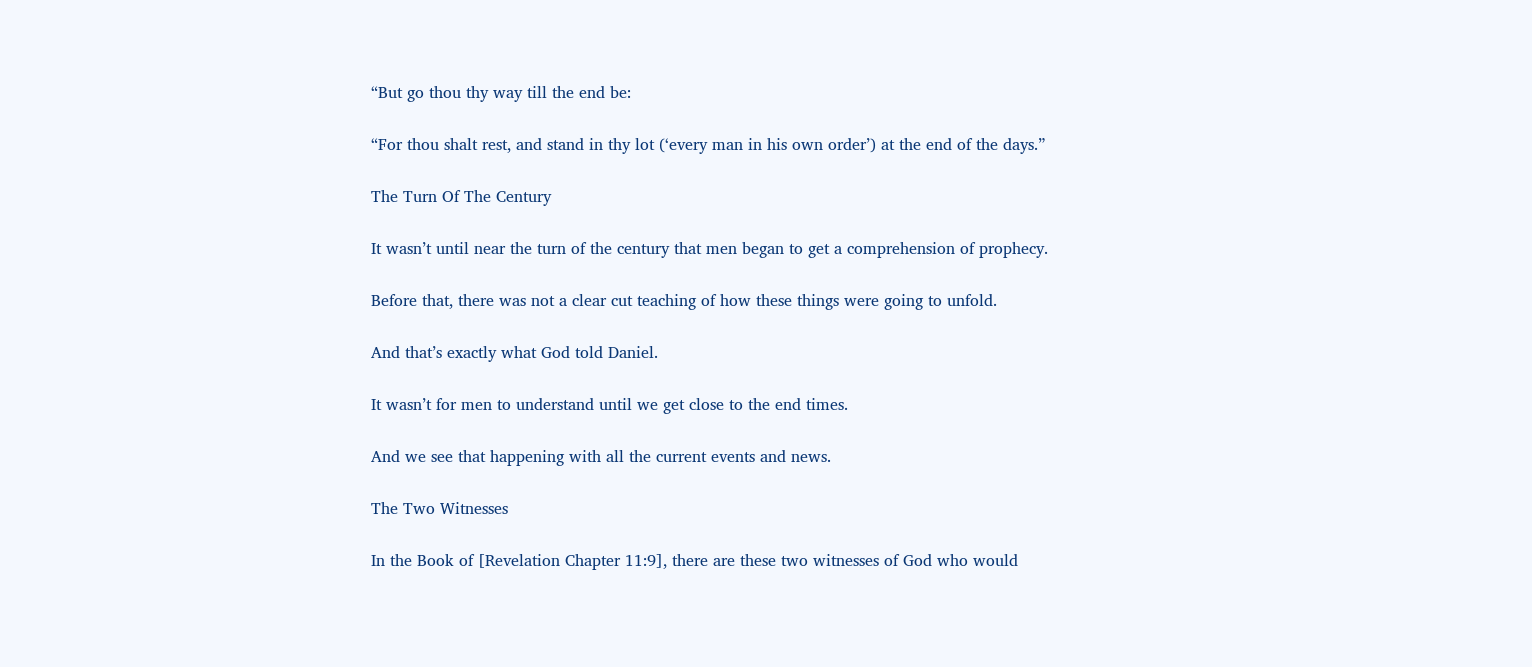“But go thou thy way till the end be:

“For thou shalt rest, and stand in thy lot (‘every man in his own order’) at the end of the days.”

The Turn Of The Century

It wasn’t until near the turn of the century that men began to get a comprehension of prophecy.

Before that, there was not a clear cut teaching of how these things were going to unfold.

And that’s exactly what God told Daniel.

It wasn’t for men to understand until we get close to the end times.

And we see that happening with all the current events and news.

The Two Witnesses

In the Book of [Revelation Chapter 11:9], there are these two witnesses of God who would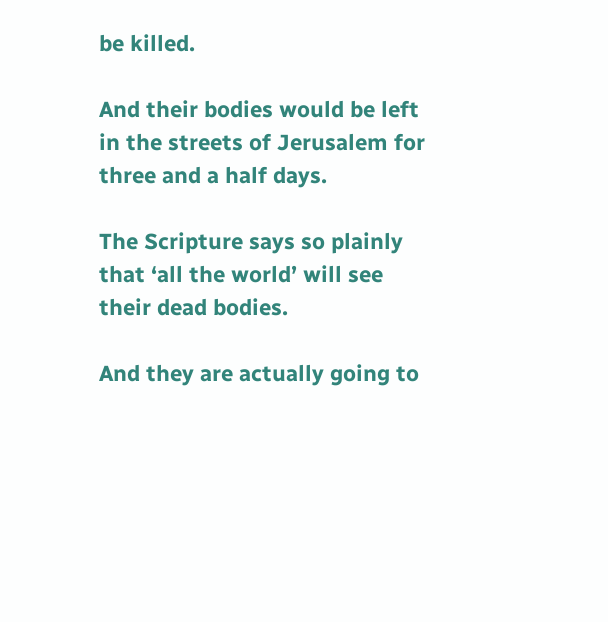be killed.

And their bodies would be left in the streets of Jerusalem for three and a half days.

The Scripture says so plainly that ‘all the world’ will see their dead bodies.

And they are actually going to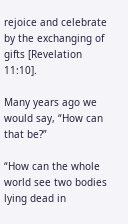rejoice and celebrate by the exchanging of gifts [Revelation 11:10].

Many years ago we would say, “How can that be?”

“How can the whole world see two bodies lying dead in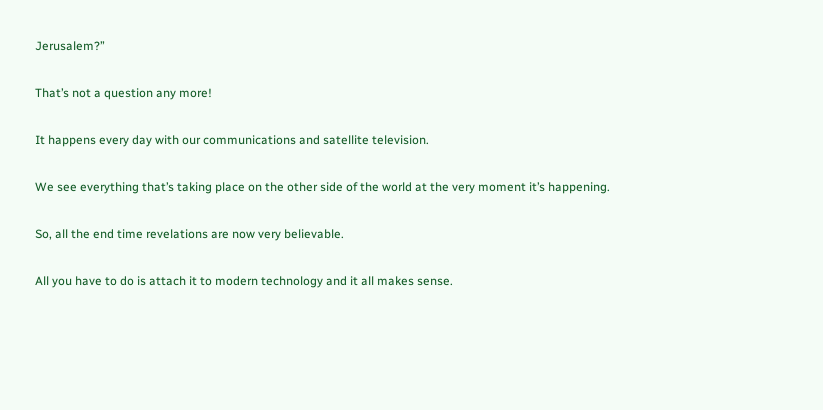Jerusalem?”

That’s not a question any more!

It happens every day with our communications and satellite television.

We see everything that’s taking place on the other side of the world at the very moment it’s happening.

So, all the end time revelations are now very believable.

All you have to do is attach it to modern technology and it all makes sense.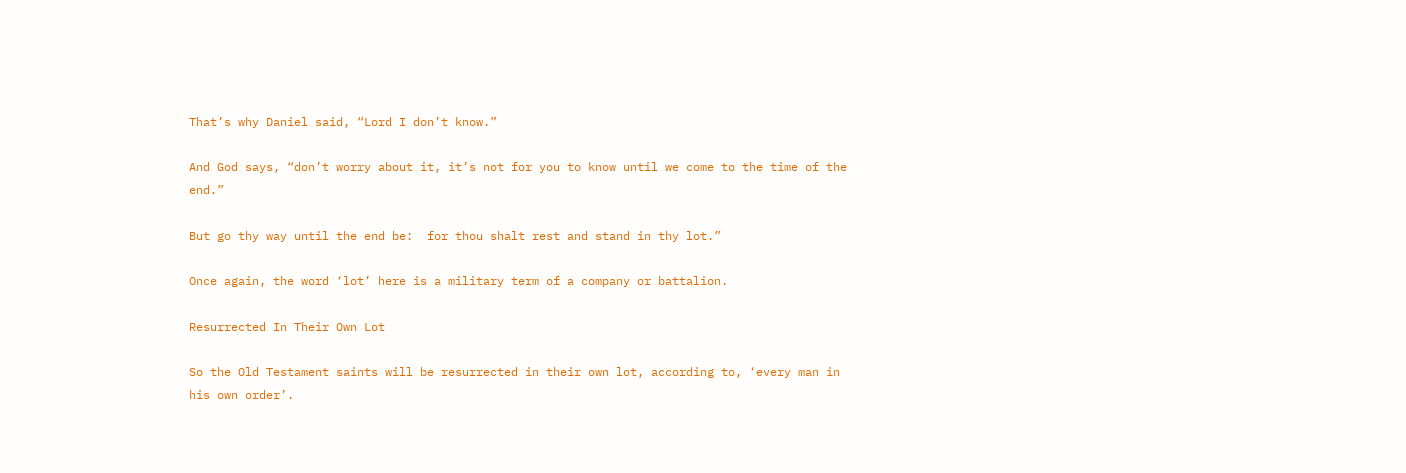That’s why Daniel said, “Lord I don’t know.”

And God says, “don’t worry about it, it’s not for you to know until we come to the time of the end.”

But go thy way until the end be:  for thou shalt rest and stand in thy lot.”

Once again, the word ‘lot’ here is a military term of a company or battalion.

Resurrected In Their Own Lot

So the Old Testament saints will be resurrected in their own lot, according to, ‘every man in his own order’.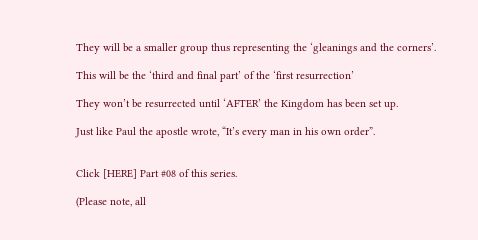They will be a smaller group thus representing the ‘gleanings and the corners’.

This will be the ‘third and final part’ of the ‘first resurrection’

They won’t be resurrected until ‘AFTER’ the Kingdom has been set up.

Just like Paul the apostle wrote, “It’s every man in his own order”.


Click [HERE] Part #08 of this series.

(Please note, all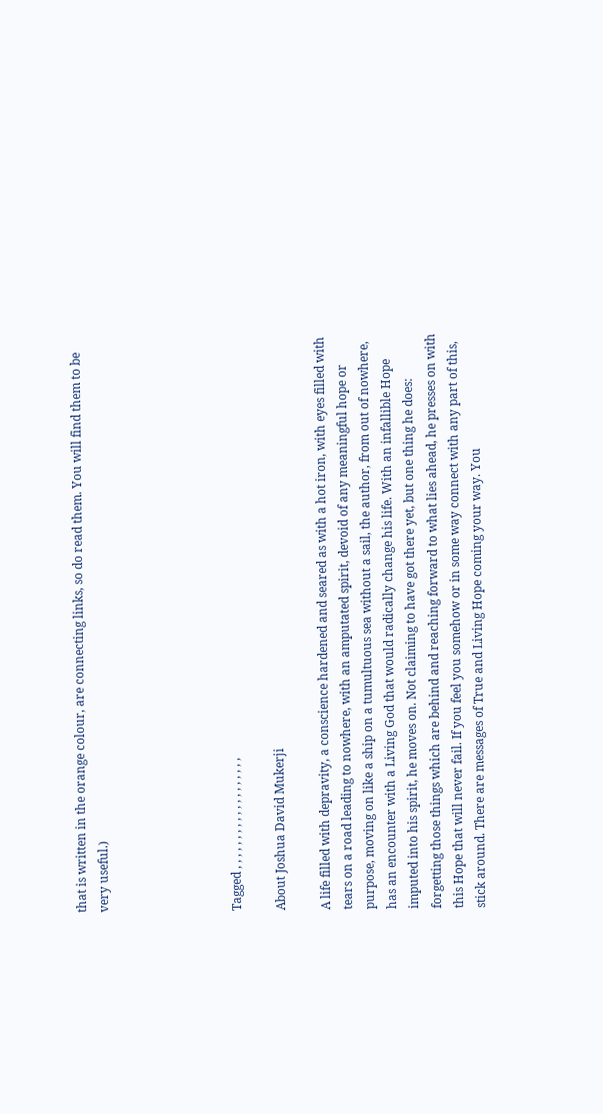that is written in the orange colour, are connecting links, so do read them. You will find them to be very useful.)





Tagged , , , , , , , , , , , , , , , , , , ,

About Joshua David Mukerji

A life filled with depravity, a conscience hardened and seared as with a hot iron, with eyes filled with tears on a road leading to nowhere, with an amputated spirit, devoid of any meaningful hope or purpose, moving on like a ship on a tumultuous sea without a sail, the author, from out of nowhere, has an encounter with a Living God that would radically change his life. With an infallible Hope imputed into his spirit, he moves on. Not claiming to have got there yet, but one thing he does: forgetting those things which are behind and reaching forward to what lies ahead, he presses on with this Hope that will never fail. If you feel you somehow or in some way connect with any part of this, stick around. There are messages of True and Living Hope coming your way. You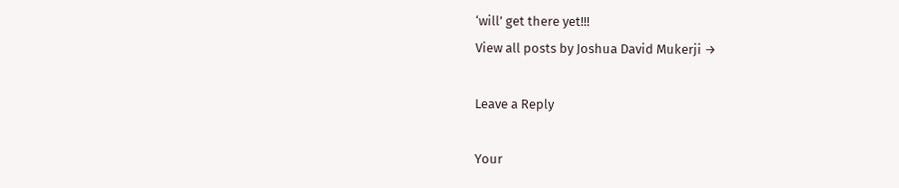‘will’ get there yet!!!
View all posts by Joshua David Mukerji →

Leave a Reply

Your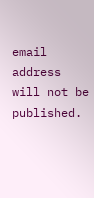email address will not be published.